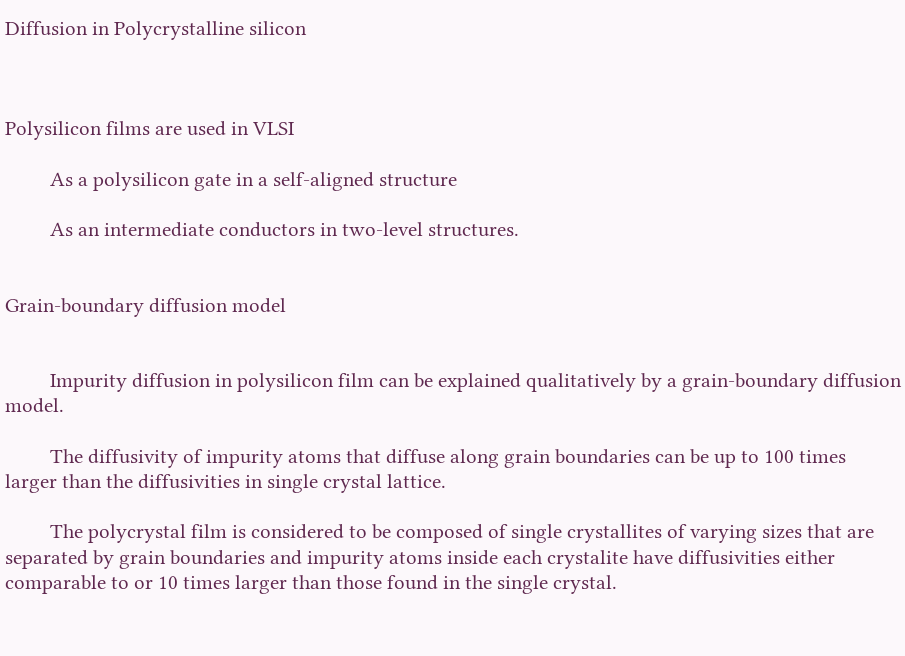Diffusion in Polycrystalline silicon



Polysilicon films are used in VLSI

         As a polysilicon gate in a self-aligned structure

         As an intermediate conductors in two-level structures.


Grain-boundary diffusion model


         Impurity diffusion in polysilicon film can be explained qualitatively by a grain-boundary diffusion model.

         The diffusivity of impurity atoms that diffuse along grain boundaries can be up to 100 times larger than the diffusivities in single crystal lattice.

         The polycrystal film is considered to be composed of single crystallites of varying sizes that are separated by grain boundaries and impurity atoms inside each crystalite have diffusivities either comparable to or 10 times larger than those found in the single crystal.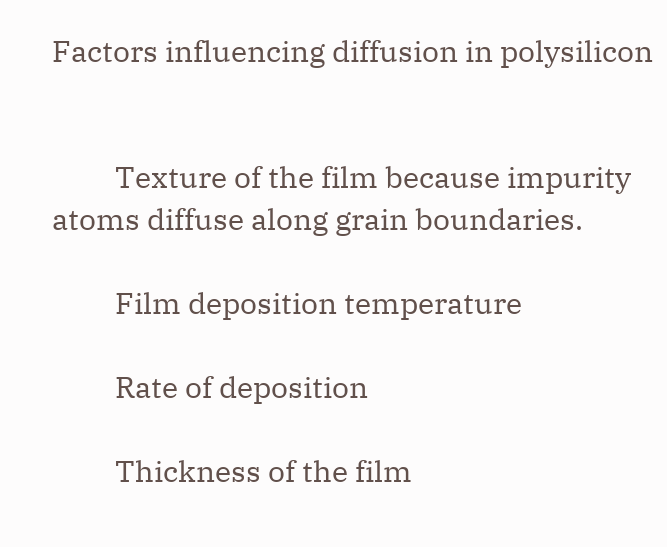Factors influencing diffusion in polysilicon


         Texture of the film because impurity atoms diffuse along grain boundaries.

         Film deposition temperature

         Rate of deposition

         Thickness of the film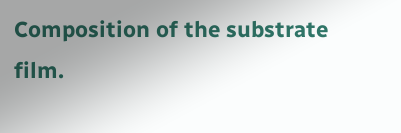Composition of the substrate film.